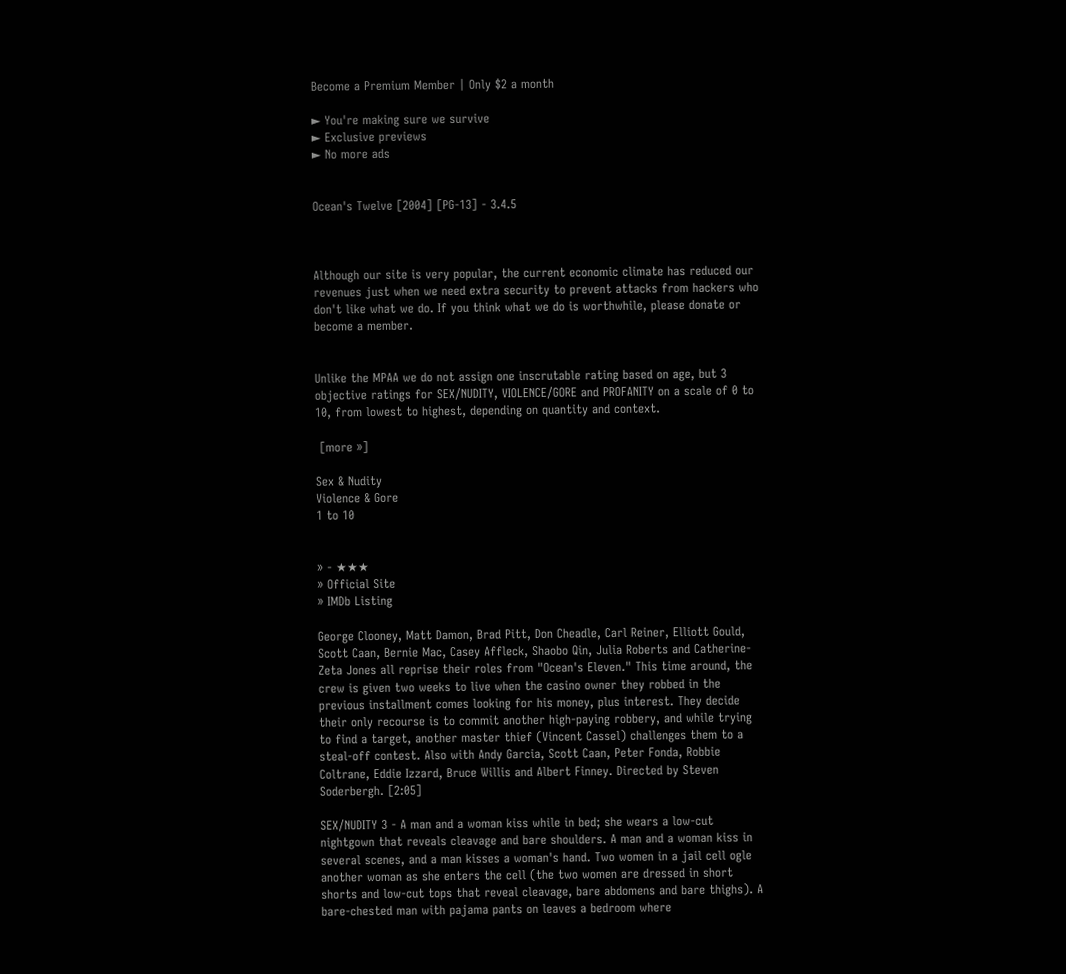Become a Premium Member | Only $2 a month

► You're making sure we survive
► Exclusive previews
► No more ads


Ocean's Twelve [2004] [PG-13] - 3.4.5



Although our site is very popular, the current economic climate has reduced our revenues just when we need extra security to prevent attacks from hackers who don't like what we do. If you think what we do is worthwhile, please donate or become a member.


Unlike the MPAA we do not assign one inscrutable rating based on age, but 3 objective ratings for SEX/NUDITY, VIOLENCE/GORE and PROFANITY on a scale of 0 to 10, from lowest to highest, depending on quantity and context.

 [more »]

Sex & Nudity
Violence & Gore
1 to 10


» - ★★★
» Official Site
» IMDb Listing

George Clooney, Matt Damon, Brad Pitt, Don Cheadle, Carl Reiner, Elliott Gould, Scott Caan, Bernie Mac, Casey Affleck, Shaobo Qin, Julia Roberts and Catherine-Zeta Jones all reprise their roles from "Ocean's Eleven." This time around, the crew is given two weeks to live when the casino owner they robbed in the previous installment comes looking for his money, plus interest. They decide their only recourse is to commit another high-paying robbery, and while trying to find a target, another master thief (Vincent Cassel) challenges them to a steal-off contest. Also with Andy Garcia, Scott Caan, Peter Fonda, Robbie Coltrane, Eddie Izzard, Bruce Willis and Albert Finney. Directed by Steven Soderbergh. [2:05]

SEX/NUDITY 3 - A man and a woman kiss while in bed; she wears a low-cut nightgown that reveals cleavage and bare shoulders. A man and a woman kiss in several scenes, and a man kisses a woman's hand. Two women in a jail cell ogle another woman as she enters the cell (the two women are dressed in short shorts and low-cut tops that reveal cleavage, bare abdomens and bare thighs). A bare-chested man with pajama pants on leaves a bedroom where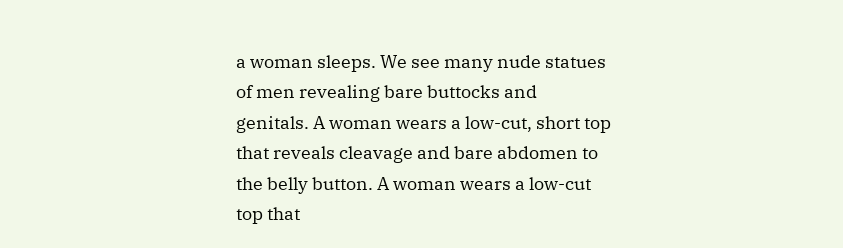a woman sleeps. We see many nude statues of men revealing bare buttocks and genitals. A woman wears a low-cut, short top that reveals cleavage and bare abdomen to the belly button. A woman wears a low-cut top that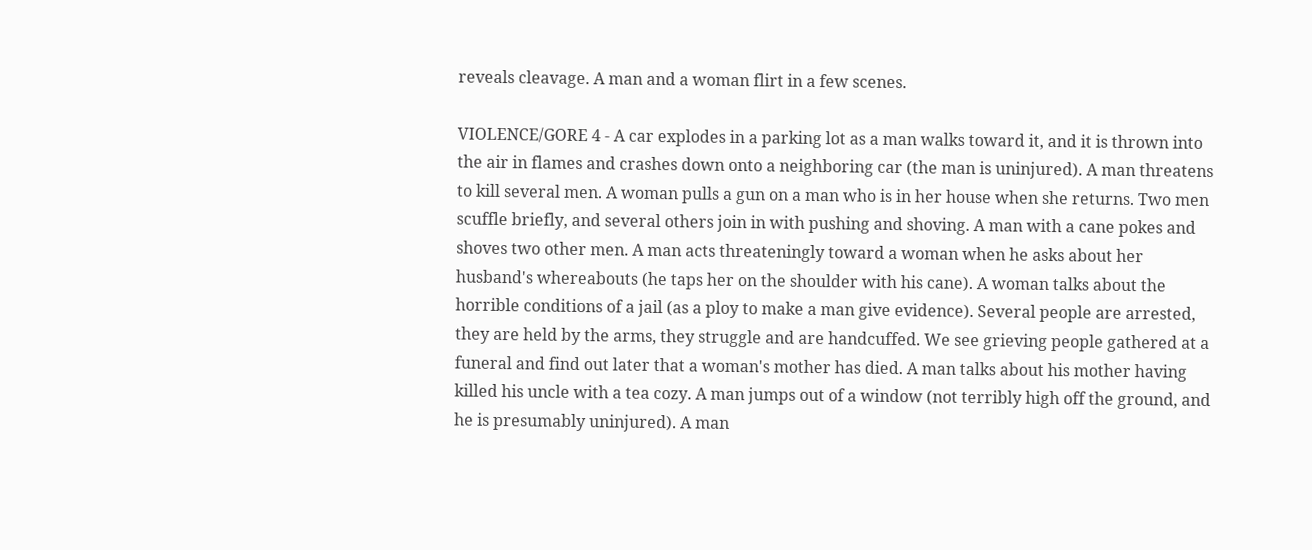reveals cleavage. A man and a woman flirt in a few scenes.

VIOLENCE/GORE 4 - A car explodes in a parking lot as a man walks toward it, and it is thrown into the air in flames and crashes down onto a neighboring car (the man is uninjured). A man threatens to kill several men. A woman pulls a gun on a man who is in her house when she returns. Two men scuffle briefly, and several others join in with pushing and shoving. A man with a cane pokes and shoves two other men. A man acts threateningly toward a woman when he asks about her husband's whereabouts (he taps her on the shoulder with his cane). A woman talks about the horrible conditions of a jail (as a ploy to make a man give evidence). Several people are arrested, they are held by the arms, they struggle and are handcuffed. We see grieving people gathered at a funeral and find out later that a woman's mother has died. A man talks about his mother having killed his uncle with a tea cozy. A man jumps out of a window (not terribly high off the ground, and he is presumably uninjured). A man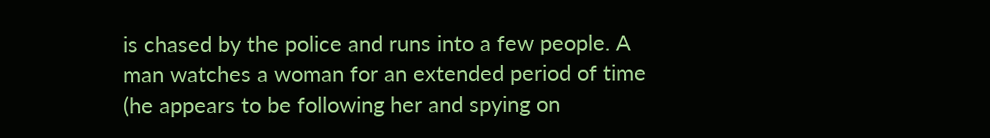is chased by the police and runs into a few people. A man watches a woman for an extended period of time (he appears to be following her and spying on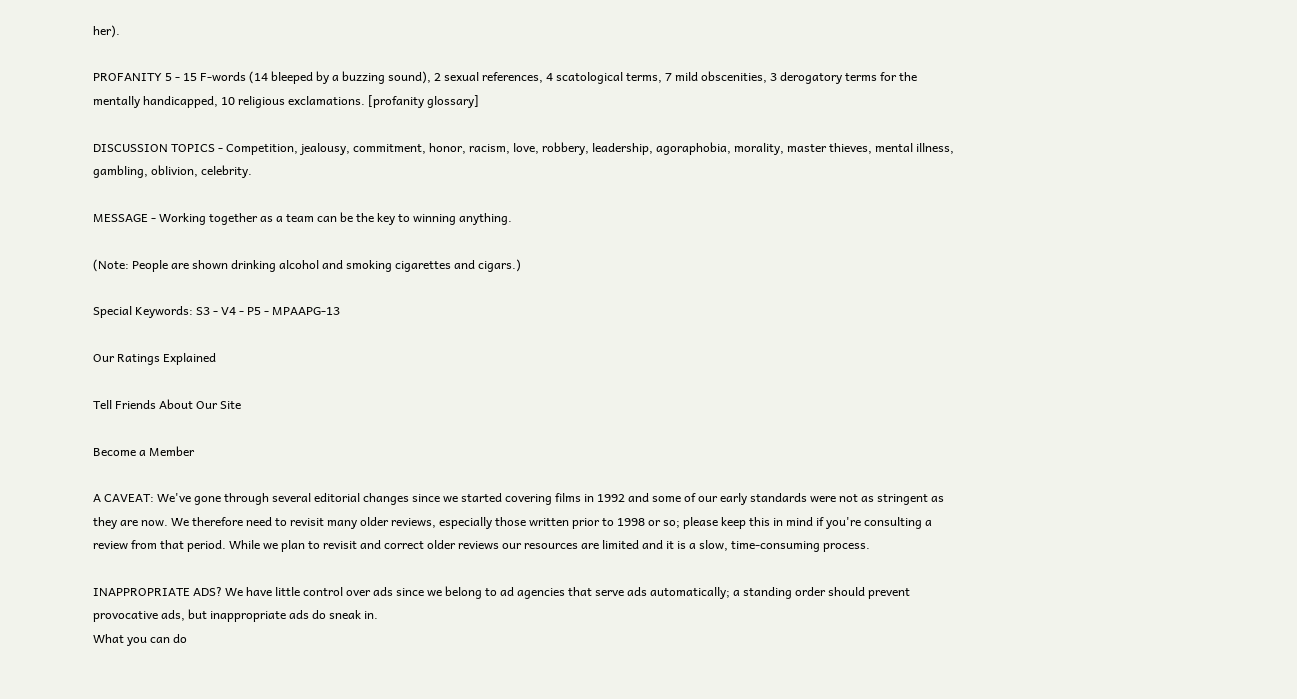her).

PROFANITY 5 - 15 F-words (14 bleeped by a buzzing sound), 2 sexual references, 4 scatological terms, 7 mild obscenities, 3 derogatory terms for the mentally handicapped, 10 religious exclamations. [profanity glossary]

DISCUSSION TOPICS - Competition, jealousy, commitment, honor, racism, love, robbery, leadership, agoraphobia, morality, master thieves, mental illness, gambling, oblivion, celebrity.

MESSAGE - Working together as a team can be the key to winning anything.

(Note: People are shown drinking alcohol and smoking cigarettes and cigars.)

Special Keywords: S3 - V4 - P5 - MPAAPG-13

Our Ratings Explained

Tell Friends About Our Site

Become a Member

A CAVEAT: We've gone through several editorial changes since we started covering films in 1992 and some of our early standards were not as stringent as they are now. We therefore need to revisit many older reviews, especially those written prior to 1998 or so; please keep this in mind if you're consulting a review from that period. While we plan to revisit and correct older reviews our resources are limited and it is a slow, time-consuming process.

INAPPROPRIATE ADS? We have little control over ads since we belong to ad agencies that serve ads automatically; a standing order should prevent provocative ads, but inappropriate ads do sneak in.
What you can do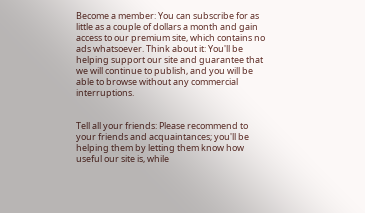Become a member: You can subscribe for as little as a couple of dollars a month and gain access to our premium site, which contains no ads whatsoever. Think about it: You'll be helping support our site and guarantee that we will continue to publish, and you will be able to browse without any commercial interruptions.


Tell all your friends: Please recommend to your friends and acquaintances; you'll be helping them by letting them know how useful our site is, while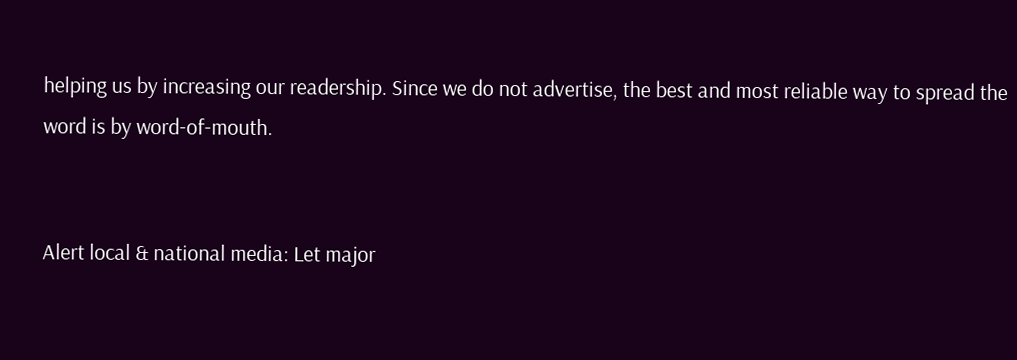helping us by increasing our readership. Since we do not advertise, the best and most reliable way to spread the word is by word-of-mouth.


Alert local & national media: Let major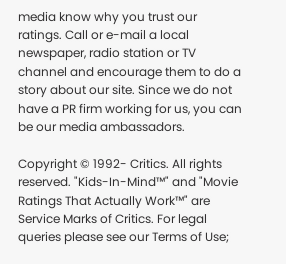media know why you trust our ratings. Call or e-mail a local newspaper, radio station or TV channel and encourage them to do a story about our site. Since we do not have a PR firm working for us, you can be our media ambassadors.

Copyright © 1992- Critics. All rights reserved. "Kids-In-Mind™" and "Movie Ratings That Actually Work™" are Service Marks of Critics. For legal queries please see our Terms of Use;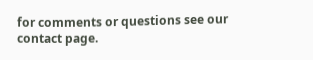for comments or questions see our contact page.